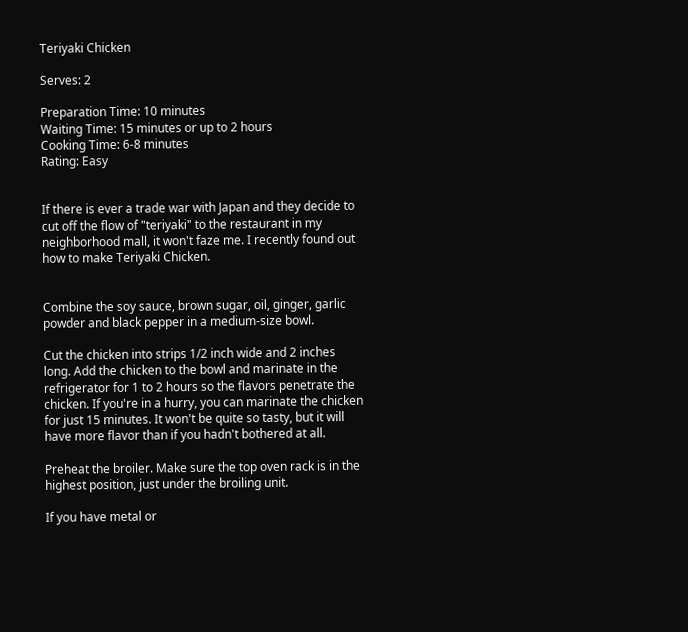Teriyaki Chicken

Serves: 2

Preparation Time: 10 minutes
Waiting Time: 15 minutes or up to 2 hours
Cooking Time: 6-8 minutes
Rating: Easy


If there is ever a trade war with Japan and they decide to cut off the flow of "teriyaki" to the restaurant in my neighborhood mall, it won't faze me. I recently found out how to make Teriyaki Chicken.


Combine the soy sauce, brown sugar, oil, ginger, garlic powder and black pepper in a medium-size bowl.

Cut the chicken into strips 1/2 inch wide and 2 inches long. Add the chicken to the bowl and marinate in the refrigerator for 1 to 2 hours so the flavors penetrate the chicken. If you're in a hurry, you can marinate the chicken for just 15 minutes. It won't be quite so tasty, but it will have more flavor than if you hadn't bothered at all.

Preheat the broiler. Make sure the top oven rack is in the highest position, just under the broiling unit.

If you have metal or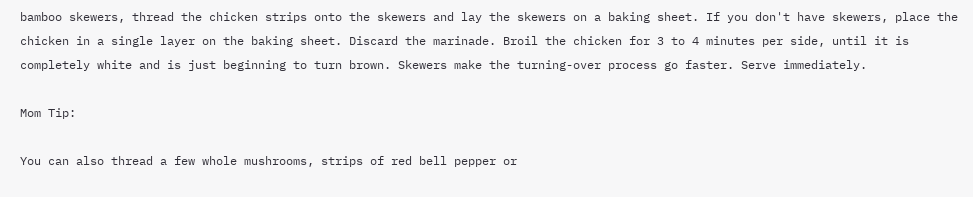bamboo skewers, thread the chicken strips onto the skewers and lay the skewers on a baking sheet. If you don't have skewers, place the chicken in a single layer on the baking sheet. Discard the marinade. Broil the chicken for 3 to 4 minutes per side, until it is completely white and is just beginning to turn brown. Skewers make the turning-over process go faster. Serve immediately.

Mom Tip:

You can also thread a few whole mushrooms, strips of red bell pepper or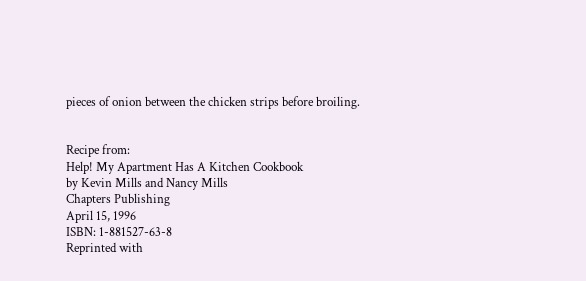pieces of onion between the chicken strips before broiling.


Recipe from:
Help! My Apartment Has A Kitchen Cookbook
by Kevin Mills and Nancy Mills
Chapters Publishing
April 15, 1996
ISBN: 1-881527-63-8
Reprinted with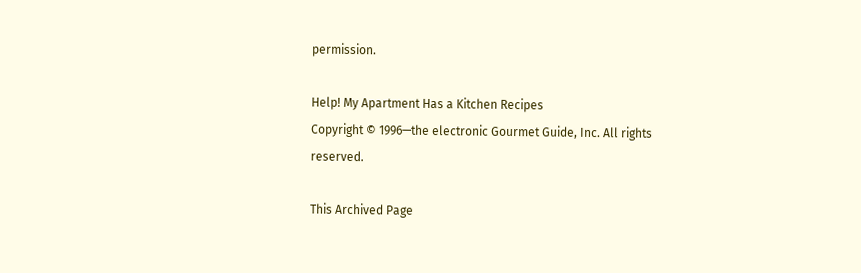permission.

Help! My Apartment Has a Kitchen Recipes
Copyright © 1996—the electronic Gourmet Guide, Inc. All rights reserved.

This Archived Page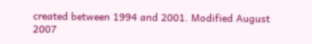created between 1994 and 2001. Modified August 2007